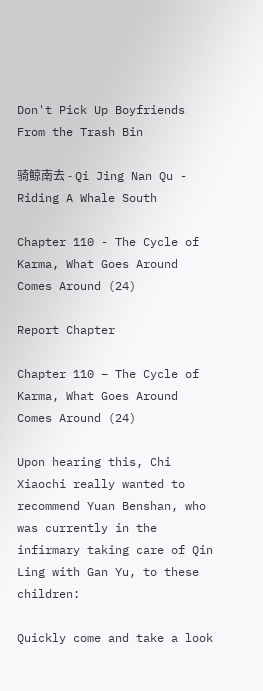Don't Pick Up Boyfriends From the Trash Bin

骑鲸南去 - Qi Jing Nan Qu - Riding A Whale South

Chapter 110 - The Cycle of Karma, What Goes Around Comes Around (24)

Report Chapter

Chapter 110 – The Cycle of Karma, What Goes Around Comes Around (24)

Upon hearing this, Chi Xiaochi really wanted to recommend Yuan Benshan, who was currently in the infirmary taking care of Qin Ling with Gan Yu, to these children:

Quickly come and take a look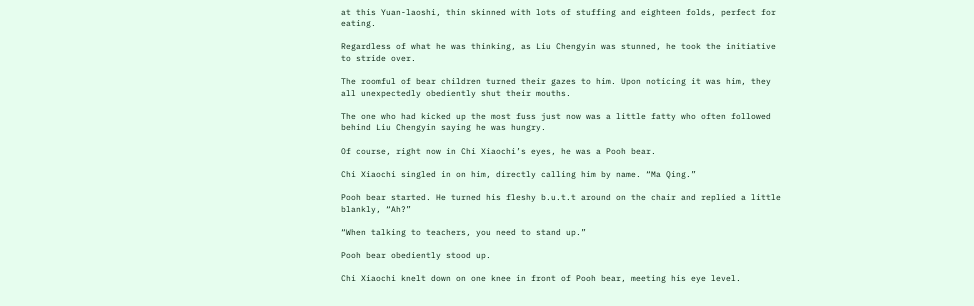at this Yuan-laoshi, thin skinned with lots of stuffing and eighteen folds, perfect for eating.

Regardless of what he was thinking, as Liu Chengyin was stunned, he took the initiative to stride over.

The roomful of bear children turned their gazes to him. Upon noticing it was him, they all unexpectedly obediently shut their mouths.

The one who had kicked up the most fuss just now was a little fatty who often followed behind Liu Chengyin saying he was hungry.

Of course, right now in Chi Xiaochi’s eyes, he was a Pooh bear.

Chi Xiaochi singled in on him, directly calling him by name. “Ma Qing.”

Pooh bear started. He turned his fleshy b.u.t.t around on the chair and replied a little blankly, “Ah?”

“When talking to teachers, you need to stand up.”

Pooh bear obediently stood up.

Chi Xiaochi knelt down on one knee in front of Pooh bear, meeting his eye level.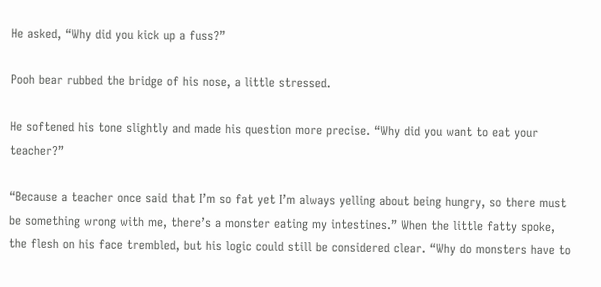He asked, “Why did you kick up a fuss?”

Pooh bear rubbed the bridge of his nose, a little stressed.

He softened his tone slightly and made his question more precise. “Why did you want to eat your teacher?”

“Because a teacher once said that I’m so fat yet I’m always yelling about being hungry, so there must be something wrong with me, there’s a monster eating my intestines.” When the little fatty spoke, the flesh on his face trembled, but his logic could still be considered clear. “Why do monsters have to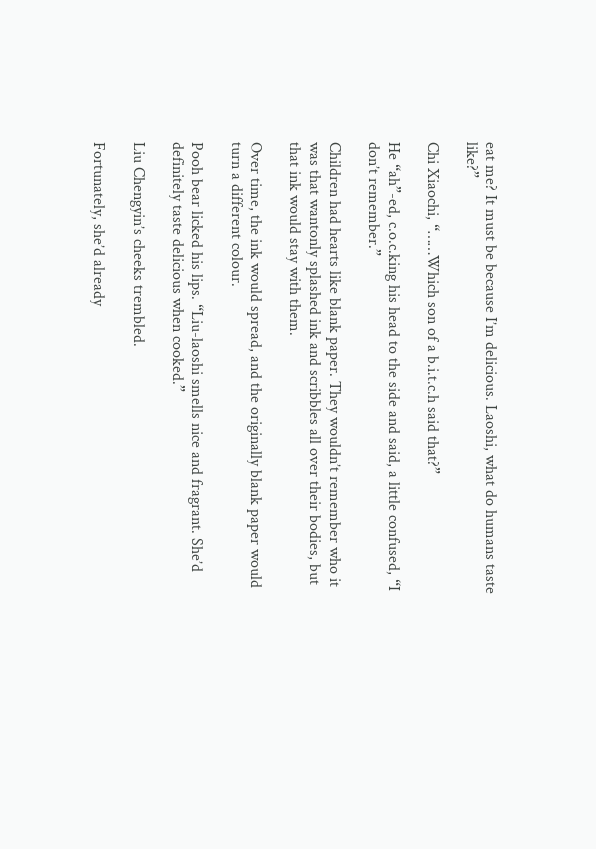eat me? It must be because I’m delicious. Laoshi, what do humans taste like?”

Chi Xiaochi, “……Which son of a b.i.t.c.h said that?”

He “ah”-ed, c.o.c.king his head to the side and said, a little confused, “I don’t remember.”

Children had hearts like blank paper. They wouldn’t remember who it was that wantonly splashed ink and scribbles all over their bodies, but that ink would stay with them.

Over time, the ink would spread, and the originally blank paper would turn a different colour.

Pooh bear licked his lips. “Liu-laoshi smells nice and fragrant. She’d definitely taste delicious when cooked.”

Liu Chengyin’s cheeks trembled.

Fortunately, she’d already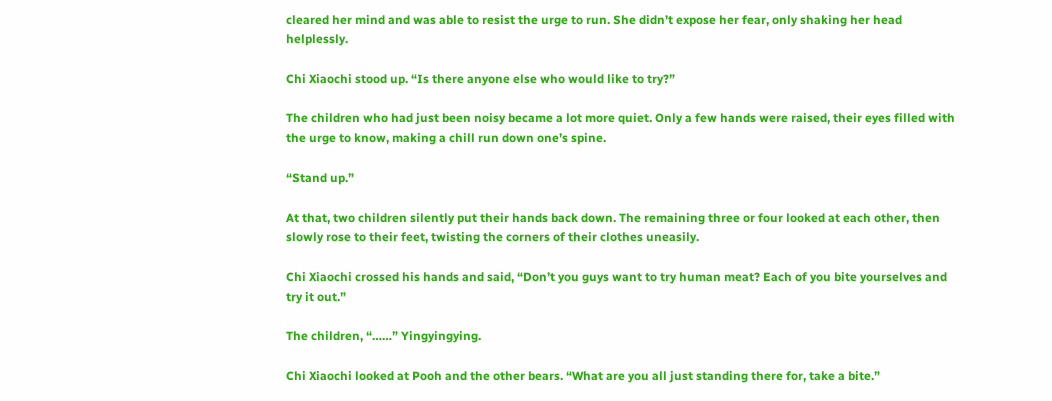cleared her mind and was able to resist the urge to run. She didn’t expose her fear, only shaking her head helplessly.

Chi Xiaochi stood up. “Is there anyone else who would like to try?”

The children who had just been noisy became a lot more quiet. Only a few hands were raised, their eyes filled with the urge to know, making a chill run down one’s spine.

“Stand up.”

At that, two children silently put their hands back down. The remaining three or four looked at each other, then slowly rose to their feet, twisting the corners of their clothes uneasily.

Chi Xiaochi crossed his hands and said, “Don’t you guys want to try human meat? Each of you bite yourselves and try it out.”

The children, “……” Yingyingying.

Chi Xiaochi looked at Pooh and the other bears. “What are you all just standing there for, take a bite.”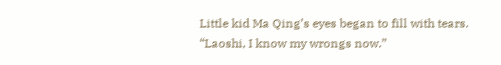Little kid Ma Qing’s eyes began to fill with tears. “Laoshi, I know my wrongs now.”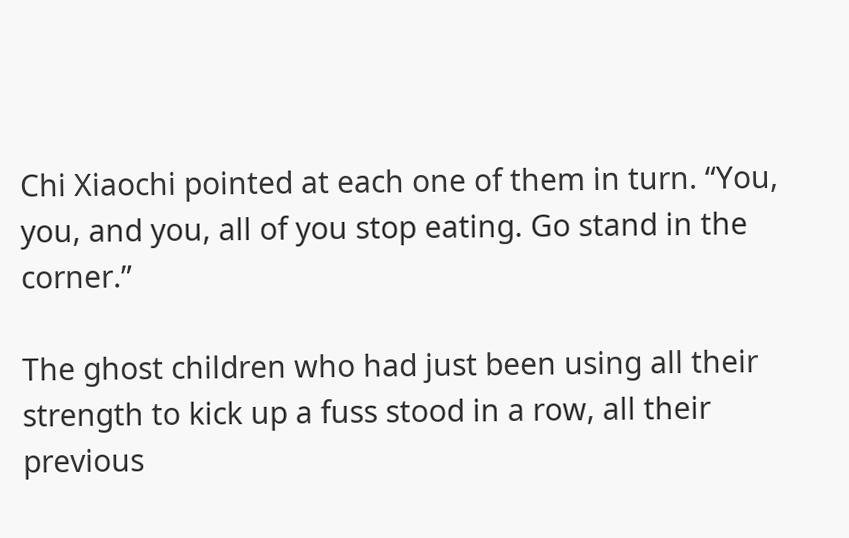Chi Xiaochi pointed at each one of them in turn. “You, you, and you, all of you stop eating. Go stand in the corner.”

The ghost children who had just been using all their strength to kick up a fuss stood in a row, all their previous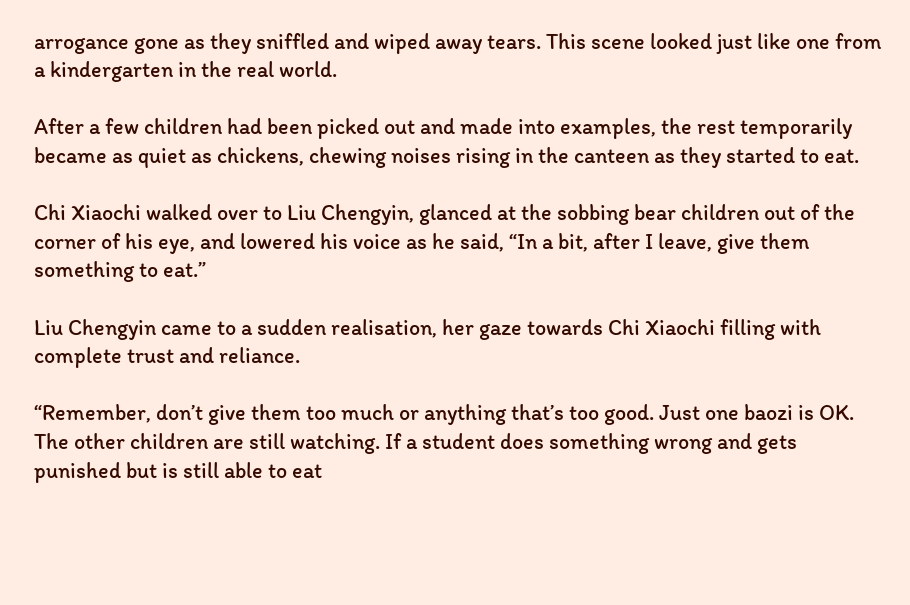arrogance gone as they sniffled and wiped away tears. This scene looked just like one from a kindergarten in the real world.

After a few children had been picked out and made into examples, the rest temporarily became as quiet as chickens, chewing noises rising in the canteen as they started to eat.

Chi Xiaochi walked over to Liu Chengyin, glanced at the sobbing bear children out of the corner of his eye, and lowered his voice as he said, “In a bit, after I leave, give them something to eat.”

Liu Chengyin came to a sudden realisation, her gaze towards Chi Xiaochi filling with complete trust and reliance.

“Remember, don’t give them too much or anything that’s too good. Just one baozi is OK. The other children are still watching. If a student does something wrong and gets punished but is still able to eat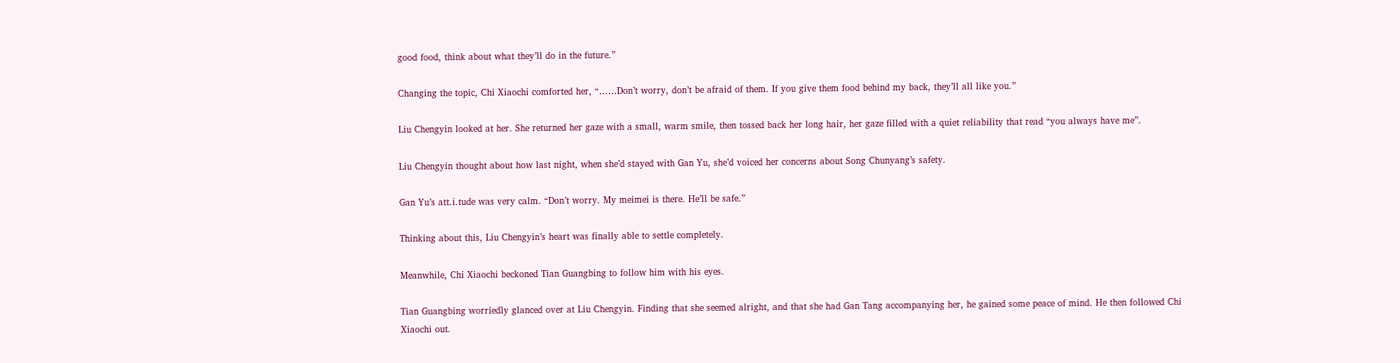good food, think about what they’ll do in the future.”

Changing the topic, Chi Xiaochi comforted her, “……Don’t worry, don’t be afraid of them. If you give them food behind my back, they’ll all like you.”

Liu Chengyin looked at her. She returned her gaze with a small, warm smile, then tossed back her long hair, her gaze filled with a quiet reliability that read “you always have me”.

Liu Chengyin thought about how last night, when she’d stayed with Gan Yu, she’d voiced her concerns about Song Chunyang’s safety.

Gan Yu’s att.i.tude was very calm. “Don’t worry. My meimei is there. He’ll be safe.”

Thinking about this, Liu Chengyin’s heart was finally able to settle completely.

Meanwhile, Chi Xiaochi beckoned Tian Guangbing to follow him with his eyes.

Tian Guangbing worriedly glanced over at Liu Chengyin. Finding that she seemed alright, and that she had Gan Tang accompanying her, he gained some peace of mind. He then followed Chi Xiaochi out.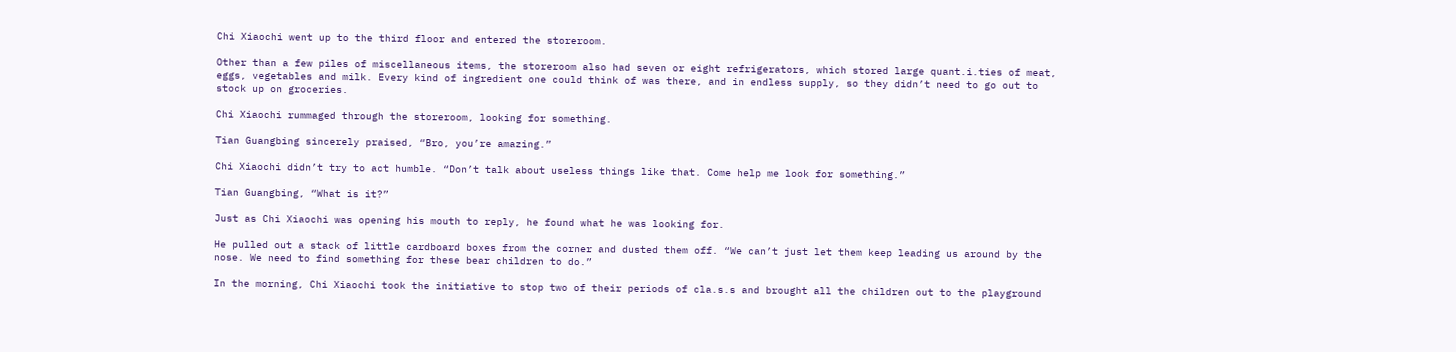Chi Xiaochi went up to the third floor and entered the storeroom.

Other than a few piles of miscellaneous items, the storeroom also had seven or eight refrigerators, which stored large quant.i.ties of meat, eggs, vegetables and milk. Every kind of ingredient one could think of was there, and in endless supply, so they didn’t need to go out to stock up on groceries.

Chi Xiaochi rummaged through the storeroom, looking for something.

Tian Guangbing sincerely praised, “Bro, you’re amazing.”

Chi Xiaochi didn’t try to act humble. “Don’t talk about useless things like that. Come help me look for something.”

Tian Guangbing, “What is it?”

Just as Chi Xiaochi was opening his mouth to reply, he found what he was looking for.

He pulled out a stack of little cardboard boxes from the corner and dusted them off. “We can’t just let them keep leading us around by the nose. We need to find something for these bear children to do.”

In the morning, Chi Xiaochi took the initiative to stop two of their periods of cla.s.s and brought all the children out to the playground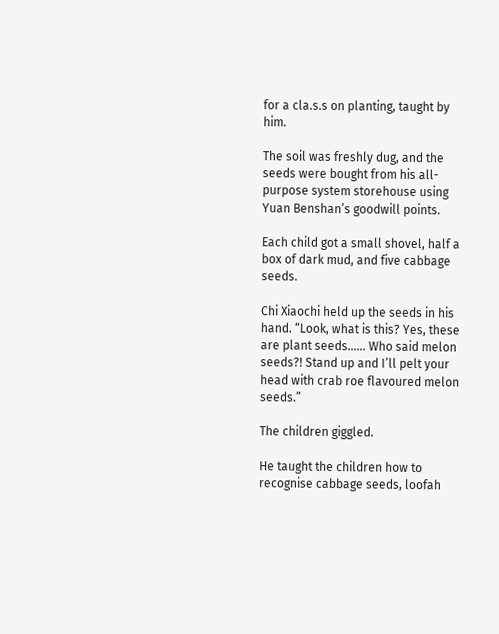for a cla.s.s on planting, taught by him.

The soil was freshly dug, and the seeds were bought from his all-purpose system storehouse using Yuan Benshan’s goodwill points.

Each child got a small shovel, half a box of dark mud, and five cabbage seeds.

Chi Xiaochi held up the seeds in his hand. “Look, what is this? Yes, these are plant seeds…… Who said melon seeds?! Stand up and I’ll pelt your head with crab roe flavoured melon seeds.”

The children giggled.

He taught the children how to recognise cabbage seeds, loofah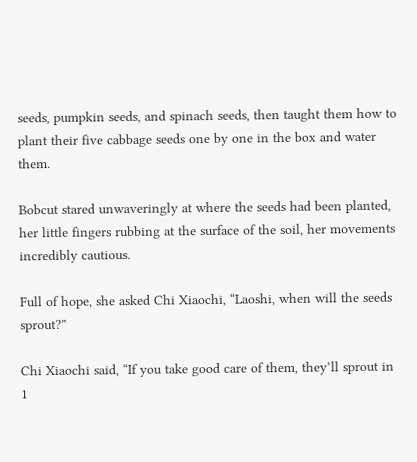seeds, pumpkin seeds, and spinach seeds, then taught them how to plant their five cabbage seeds one by one in the box and water them.

Bobcut stared unwaveringly at where the seeds had been planted, her little fingers rubbing at the surface of the soil, her movements incredibly cautious.

Full of hope, she asked Chi Xiaochi, “Laoshi, when will the seeds sprout?”

Chi Xiaochi said, “If you take good care of them, they’ll sprout in 1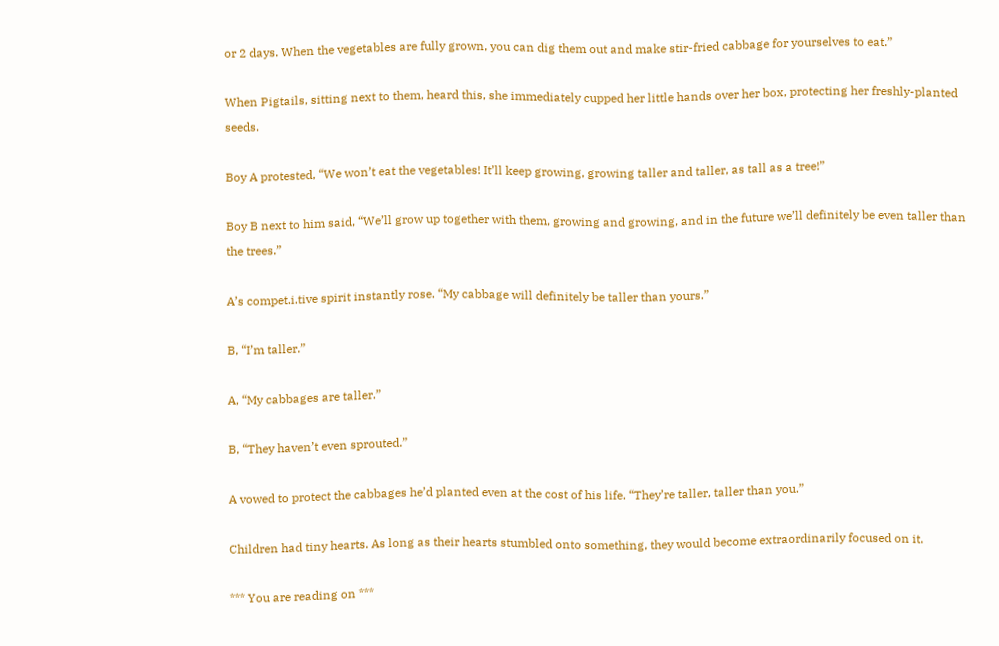or 2 days. When the vegetables are fully grown, you can dig them out and make stir-fried cabbage for yourselves to eat.”

When Pigtails, sitting next to them, heard this, she immediately cupped her little hands over her box, protecting her freshly-planted seeds.

Boy A protested, “We won’t eat the vegetables! It’ll keep growing, growing taller and taller, as tall as a tree!”

Boy B next to him said, “We’ll grow up together with them, growing and growing, and in the future we’ll definitely be even taller than the trees.”

A’s compet.i.tive spirit instantly rose. “My cabbage will definitely be taller than yours.”

B, “I’m taller.”

A, “My cabbages are taller.”

B, “They haven’t even sprouted.”

A vowed to protect the cabbages he’d planted even at the cost of his life. “They’re taller, taller than you.”

Children had tiny hearts. As long as their hearts stumbled onto something, they would become extraordinarily focused on it.

*** You are reading on ***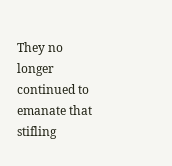They no longer continued to emanate that stifling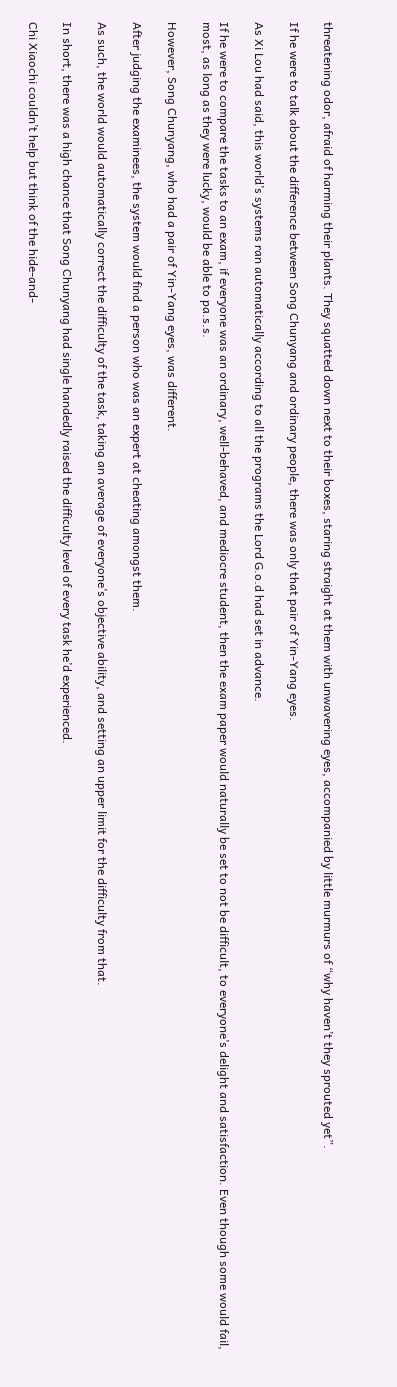threatening odor, afraid of harming their plants. They squatted down next to their boxes, staring straight at them with unwavering eyes, accompanied by little murmurs of “why haven’t they sprouted yet”.

If he were to talk about the difference between Song Chunyang and ordinary people, there was only that pair of Yin-Yang eyes.

As Xi Lou had said, this world’s systems ran automatically according to all the programs the Lord G.o.d had set in advance.

If he were to compare the tasks to an exam, if everyone was an ordinary, well-behaved, and mediocre student, then the exam paper would naturally be set to not be difficult, to everyone’s delight and satisfaction. Even though some would fail, most, as long as they were lucky, would be able to pa.s.s.

However, Song Chunyang, who had a pair of Yin-Yang eyes, was different.

After judging the examinees, the system would find a person who was an expert at cheating amongst them.

As such, the world would automatically correct the difficulty of the task, taking an average of everyone’s objective ability, and setting an upper limit for the difficulty from that.

In short, there was a high chance that Song Chunyang had single handedly raised the difficulty level of every task he’d experienced.

Chi Xiaochi couldn’t help but think of the hide-and-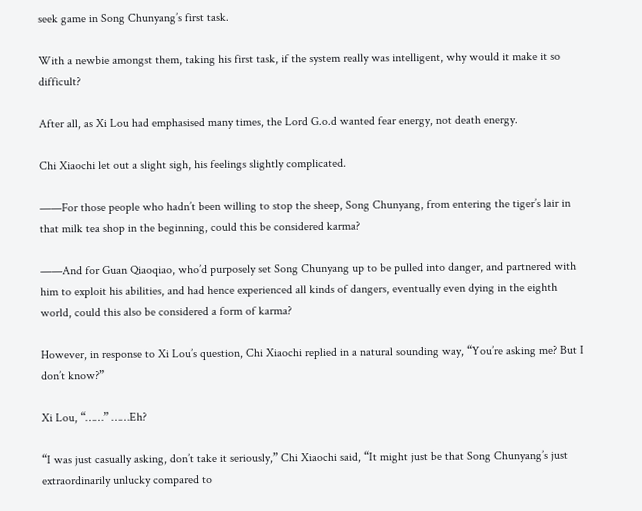seek game in Song Chunyang’s first task.

With a newbie amongst them, taking his first task, if the system really was intelligent, why would it make it so difficult?

After all, as Xi Lou had emphasised many times, the Lord G.o.d wanted fear energy, not death energy.

Chi Xiaochi let out a slight sigh, his feelings slightly complicated.

——For those people who hadn’t been willing to stop the sheep, Song Chunyang, from entering the tiger’s lair in that milk tea shop in the beginning, could this be considered karma?

——And for Guan Qiaoqiao, who’d purposely set Song Chunyang up to be pulled into danger, and partnered with him to exploit his abilities, and had hence experienced all kinds of dangers, eventually even dying in the eighth world, could this also be considered a form of karma?

However, in response to Xi Lou’s question, Chi Xiaochi replied in a natural sounding way, “You’re asking me? But I don’t know?”

Xi Lou, “……” ……Eh?

“I was just casually asking, don’t take it seriously,” Chi Xiaochi said, “It might just be that Song Chunyang’s just extraordinarily unlucky compared to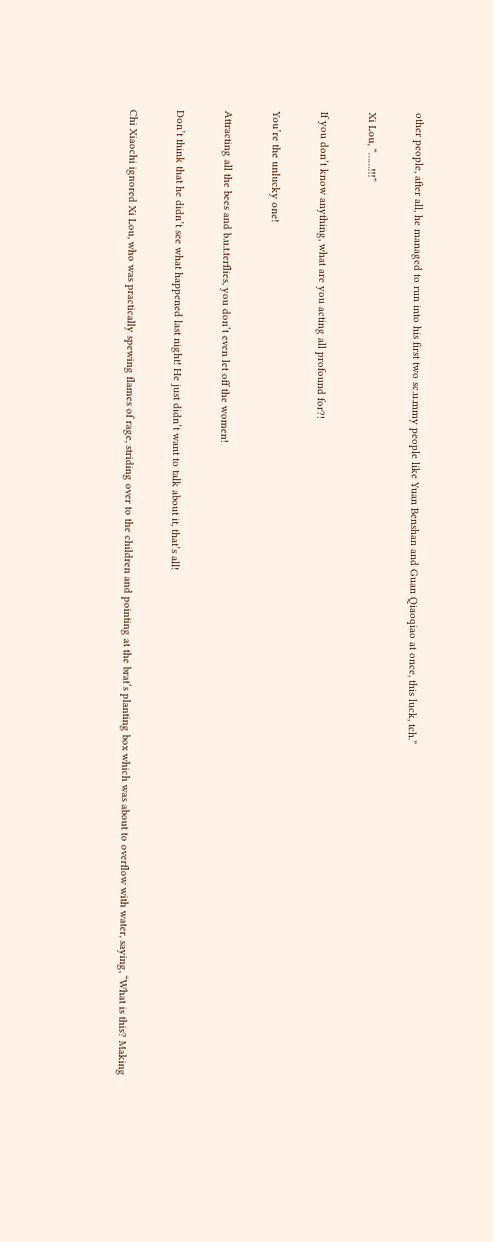other people, after all, he managed to run into his first two sc.u.mmy people like Yuan Benshan and Guan Qiaoqiao at once, this luck, tch.”

Xi Lou, “……!!!”

If you don’t know anything, what are you acting all profound for?!

You’re the unlucky one!

Attracting all the bees and b.u.t.terflies, you don’t even let off the women!

Don’t think that he didn’t see what happened last night! He just didn’t want to talk about it, that’s all!

Chi Xiaochi ignored Xi Lou, who was practically spewing flames of rage, striding over to the children and pointing at the brat’s planting box which was about to overflow with water, saying, “What is this? Making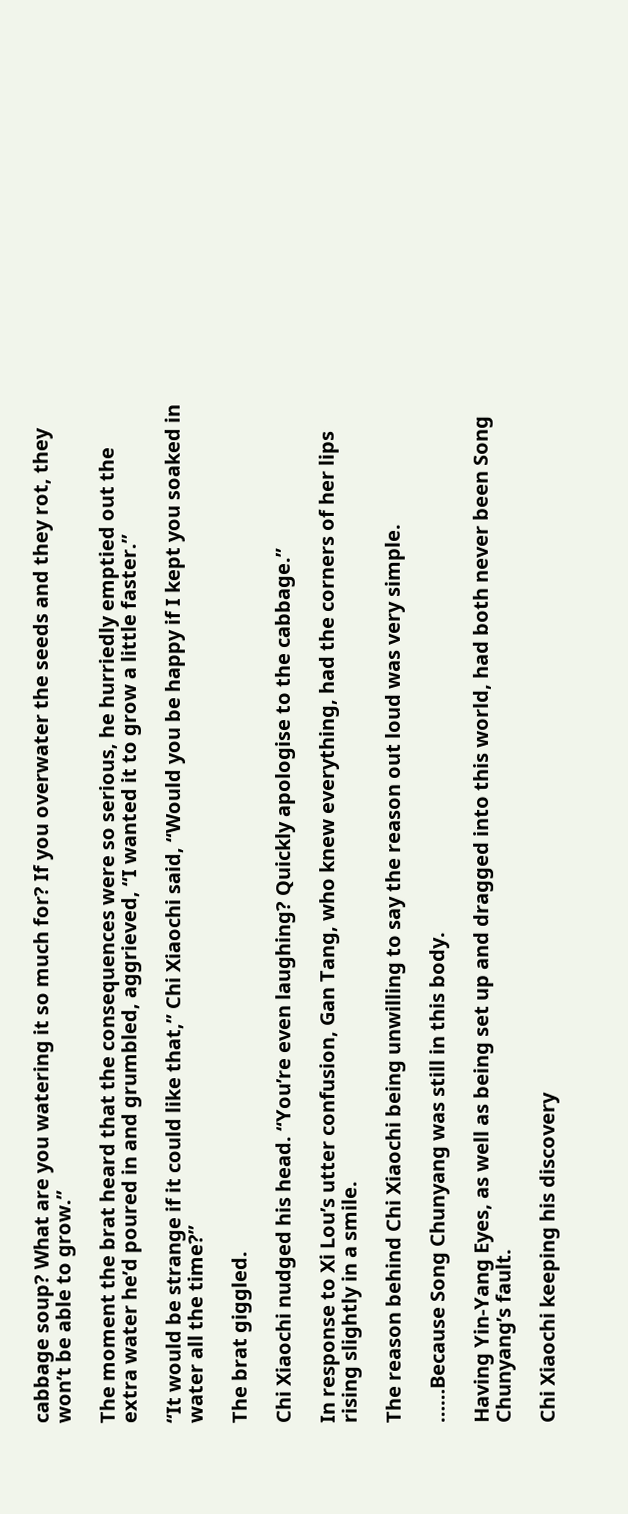cabbage soup? What are you watering it so much for? If you overwater the seeds and they rot, they won’t be able to grow.”

The moment the brat heard that the consequences were so serious, he hurriedly emptied out the extra water he’d poured in and grumbled, aggrieved, “I wanted it to grow a little faster.”

“It would be strange if it could like that,” Chi Xiaochi said, “Would you be happy if I kept you soaked in water all the time?”

The brat giggled.

Chi Xiaochi nudged his head. “You’re even laughing? Quickly apologise to the cabbage.”

In response to Xi Lou’s utter confusion, Gan Tang, who knew everything, had the corners of her lips rising slightly in a smile.

The reason behind Chi Xiaochi being unwilling to say the reason out loud was very simple.

……Because Song Chunyang was still in this body.

Having Yin-Yang Eyes, as well as being set up and dragged into this world, had both never been Song Chunyang’s fault.

Chi Xiaochi keeping his discovery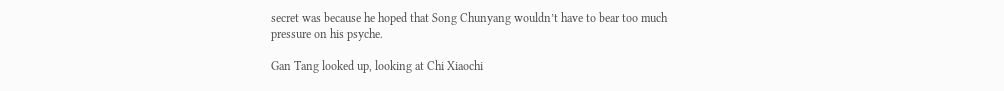secret was because he hoped that Song Chunyang wouldn’t have to bear too much pressure on his psyche.

Gan Tang looked up, looking at Chi Xiaochi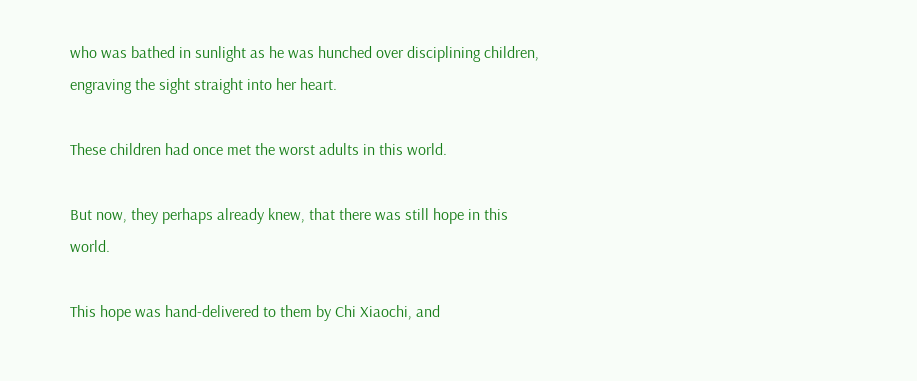who was bathed in sunlight as he was hunched over disciplining children, engraving the sight straight into her heart.

These children had once met the worst adults in this world.

But now, they perhaps already knew, that there was still hope in this world.

This hope was hand-delivered to them by Chi Xiaochi, and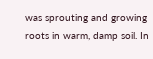was sprouting and growing roots in warm, damp soil. In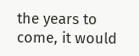the years to come, it would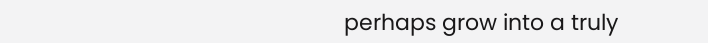perhaps grow into a truly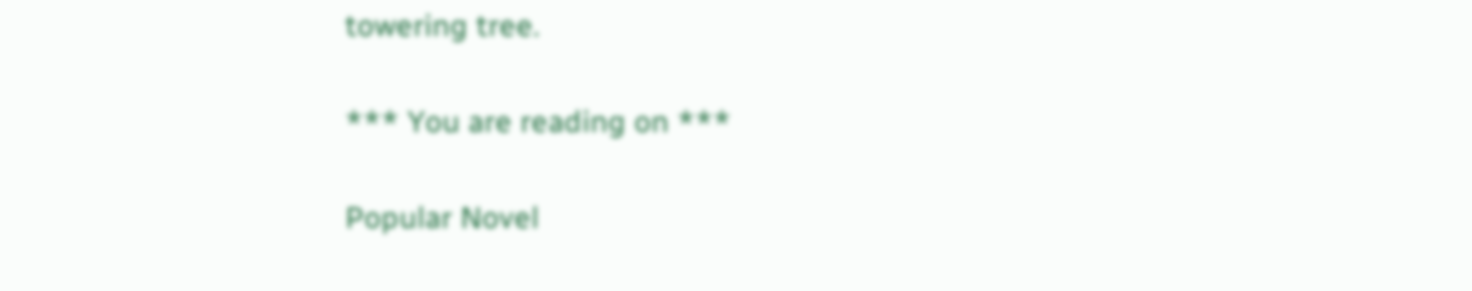towering tree.

*** You are reading on ***

Popular Novel